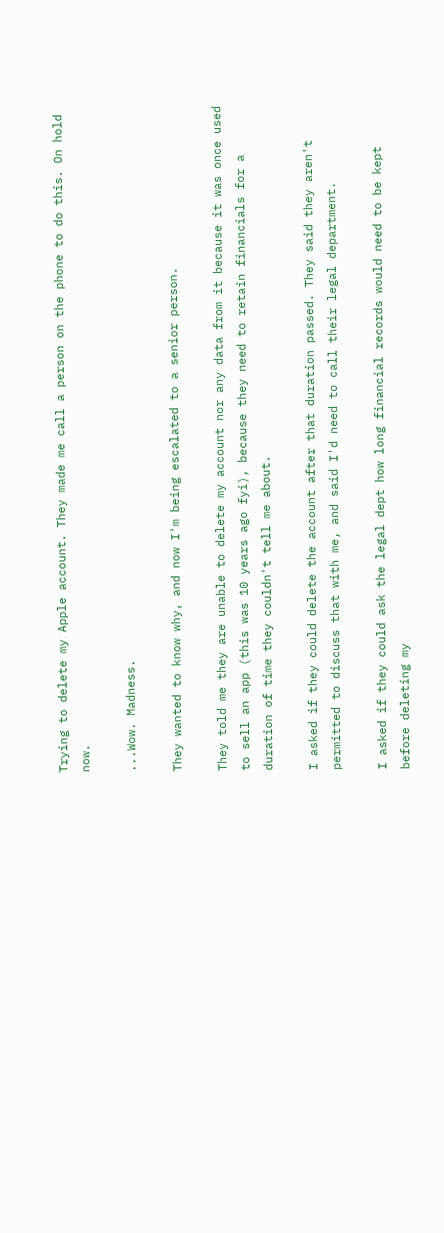Trying to delete my Apple account. They made me call a person on the phone to do this. On hold now.

...Wow. Madness.

They wanted to know why, and now I'm being escalated to a senior person.

They told me they are unable to delete my account nor any data from it because it was once used to sell an app (this was 10 years ago fyi), because they need to retain financials for a duration of time they couldn't tell me about.

I asked if they could delete the account after that duration passed. They said they aren't permitted to discuss that with me, and said I'd need to call their legal department.

I asked if they could ask the legal dept how long financial records would need to be kept before deleting my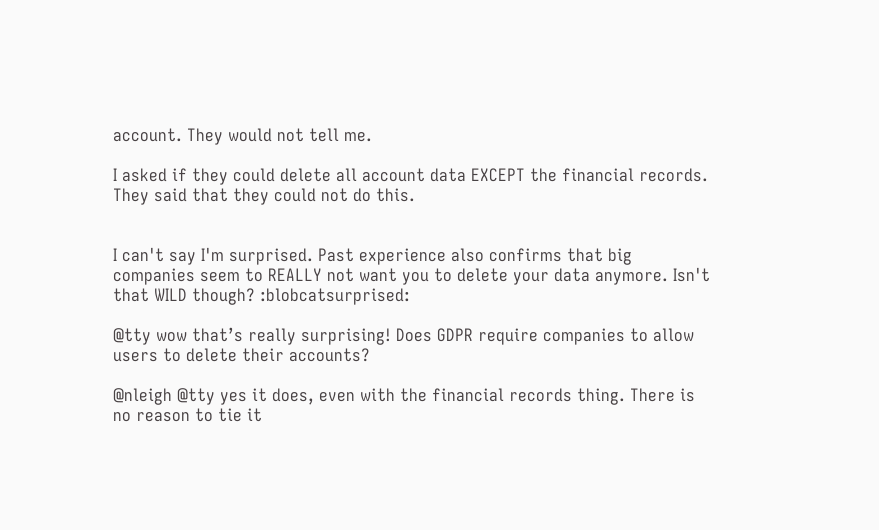account. They would not tell me.

I asked if they could delete all account data EXCEPT the financial records. They said that they could not do this.


I can't say I'm surprised. Past experience also confirms that big companies seem to REALLY not want you to delete your data anymore. Isn't that WILD though? :blobcatsurprised:

@tty wow that’s really surprising! Does GDPR require companies to allow users to delete their accounts?

@nleigh @tty yes it does, even with the financial records thing. There is no reason to tie it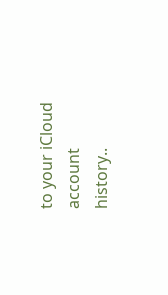to your iCloud account history..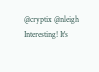@cryptix @nleigh Interesting! It's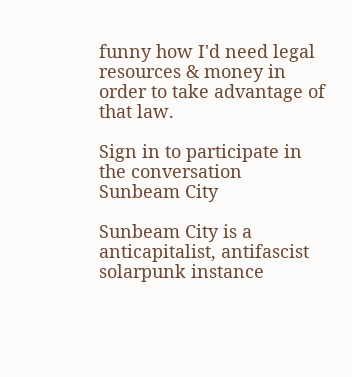funny how I'd need legal resources & money in order to take advantage of that law.

Sign in to participate in the conversation
Sunbeam City

Sunbeam City is a anticapitalist, antifascist solarpunk instance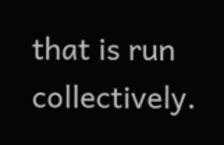that is run collectively.